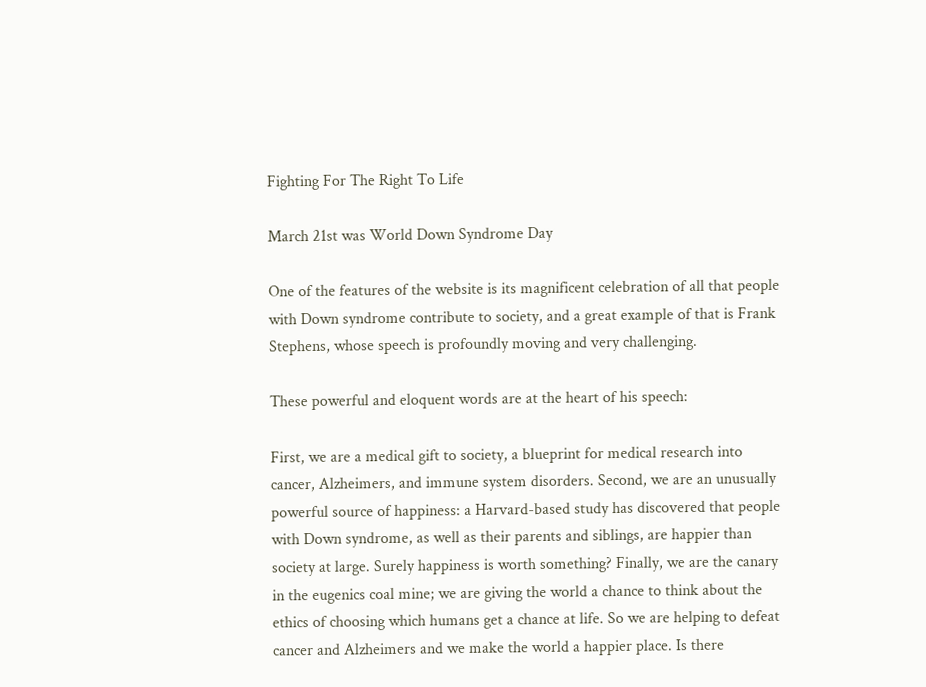Fighting For The Right To Life

March 21st was World Down Syndrome Day

One of the features of the website is its magnificent celebration of all that people with Down syndrome contribute to society, and a great example of that is Frank Stephens, whose speech is profoundly moving and very challenging.

These powerful and eloquent words are at the heart of his speech:

First, we are a medical gift to society, a blueprint for medical research into cancer, Alzheimers, and immune system disorders. Second, we are an unusually powerful source of happiness: a Harvard-based study has discovered that people with Down syndrome, as well as their parents and siblings, are happier than society at large. Surely happiness is worth something? Finally, we are the canary in the eugenics coal mine; we are giving the world a chance to think about the ethics of choosing which humans get a chance at life. So we are helping to defeat cancer and Alzheimers and we make the world a happier place. Is there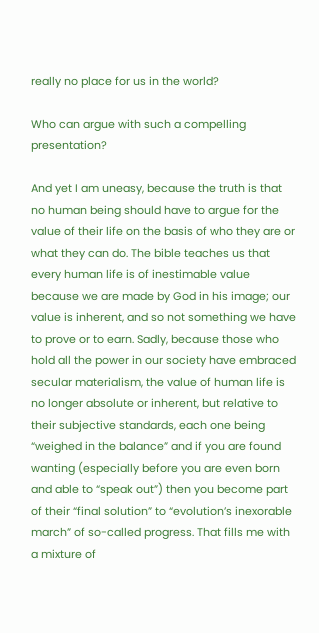really no place for us in the world?

Who can argue with such a compelling presentation?

And yet I am uneasy, because the truth is that no human being should have to argue for the value of their life on the basis of who they are or what they can do. The bible teaches us that every human life is of inestimable value because we are made by God in his image; our value is inherent, and so not something we have to prove or to earn. Sadly, because those who hold all the power in our society have embraced secular materialism, the value of human life is no longer absolute or inherent, but relative to their subjective standards, each one being “weighed in the balance” and if you are found wanting (especially before you are even born and able to “speak out”) then you become part of their “final solution” to “evolution’s inexorable march” of so-called progress. That fills me with a mixture of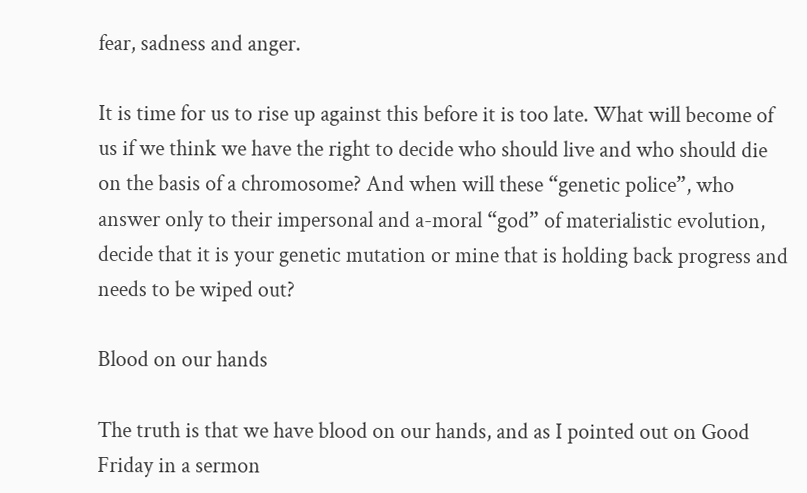fear, sadness and anger.

It is time for us to rise up against this before it is too late. What will become of us if we think we have the right to decide who should live and who should die on the basis of a chromosome? And when will these “genetic police”, who answer only to their impersonal and a-moral “god” of materialistic evolution, decide that it is your genetic mutation or mine that is holding back progress and needs to be wiped out?

Blood on our hands

The truth is that we have blood on our hands, and as I pointed out on Good Friday in a sermon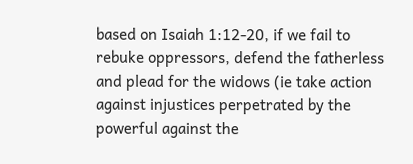based on Isaiah 1:12-20, if we fail to rebuke oppressors, defend the fatherless and plead for the widows (ie take action against injustices perpetrated by the powerful against the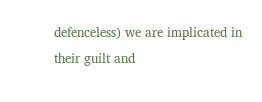defenceless) we are implicated in their guilt and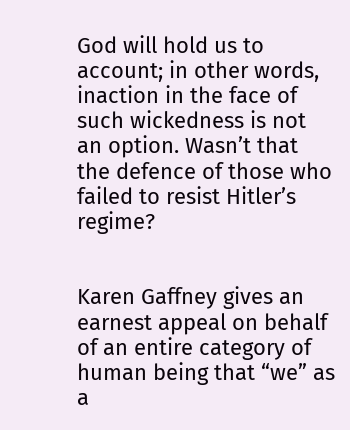God will hold us to account; in other words, inaction in the face of such wickedness is not an option. Wasn’t that the defence of those who failed to resist Hitler’s regime?


Karen Gaffney gives an earnest appeal on behalf of an entire category of human being that “we” as a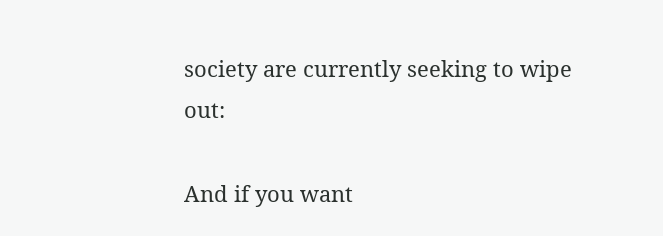society are currently seeking to wipe out:

And if you want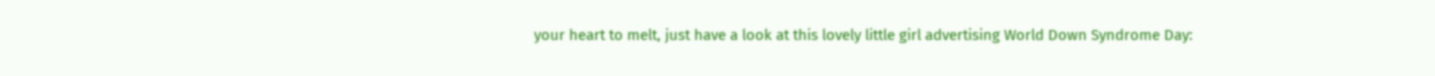your heart to melt, just have a look at this lovely little girl advertising World Down Syndrome Day: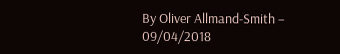By Oliver Allmand-Smith – 09/04/2018